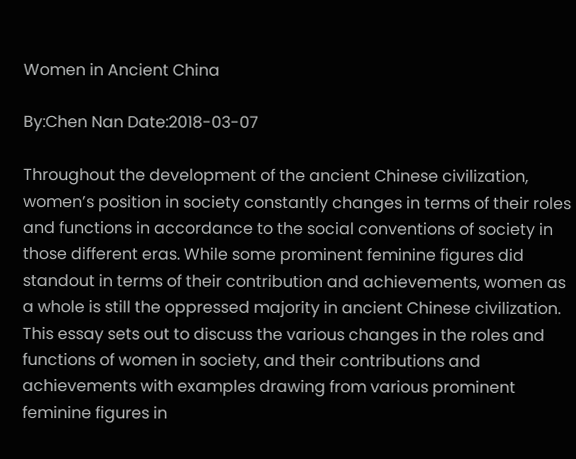Women in Ancient China

By:Chen Nan Date:2018-03-07

Throughout the development of the ancient Chinese civilization, women’s position in society constantly changes in terms of their roles and functions in accordance to the social conventions of society in those different eras. While some prominent feminine figures did standout in terms of their contribution and achievements, women as a whole is still the oppressed majority in ancient Chinese civilization.  This essay sets out to discuss the various changes in the roles and functions of women in society, and their contributions and achievements with examples drawing from various prominent feminine figures in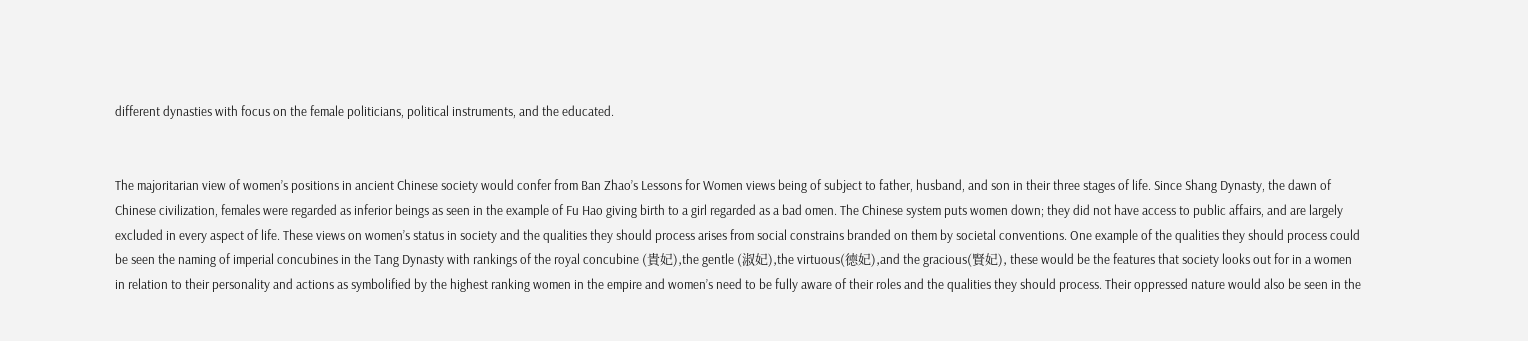different dynasties with focus on the female politicians, political instruments, and the educated.


The majoritarian view of women’s positions in ancient Chinese society would confer from Ban Zhao’s Lessons for Women views being of subject to father, husband, and son in their three stages of life. Since Shang Dynasty, the dawn of Chinese civilization, females were regarded as inferior beings as seen in the example of Fu Hao giving birth to a girl regarded as a bad omen. The Chinese system puts women down; they did not have access to public affairs, and are largely excluded in every aspect of life. These views on women’s status in society and the qualities they should process arises from social constrains branded on them by societal conventions. One example of the qualities they should process could be seen the naming of imperial concubines in the Tang Dynasty with rankings of the royal concubine (貴妃),the gentle (淑妃),the virtuous(德妃),and the gracious(賢妃), these would be the features that society looks out for in a women in relation to their personality and actions as symbolified by the highest ranking women in the empire and women’s need to be fully aware of their roles and the qualities they should process. Their oppressed nature would also be seen in the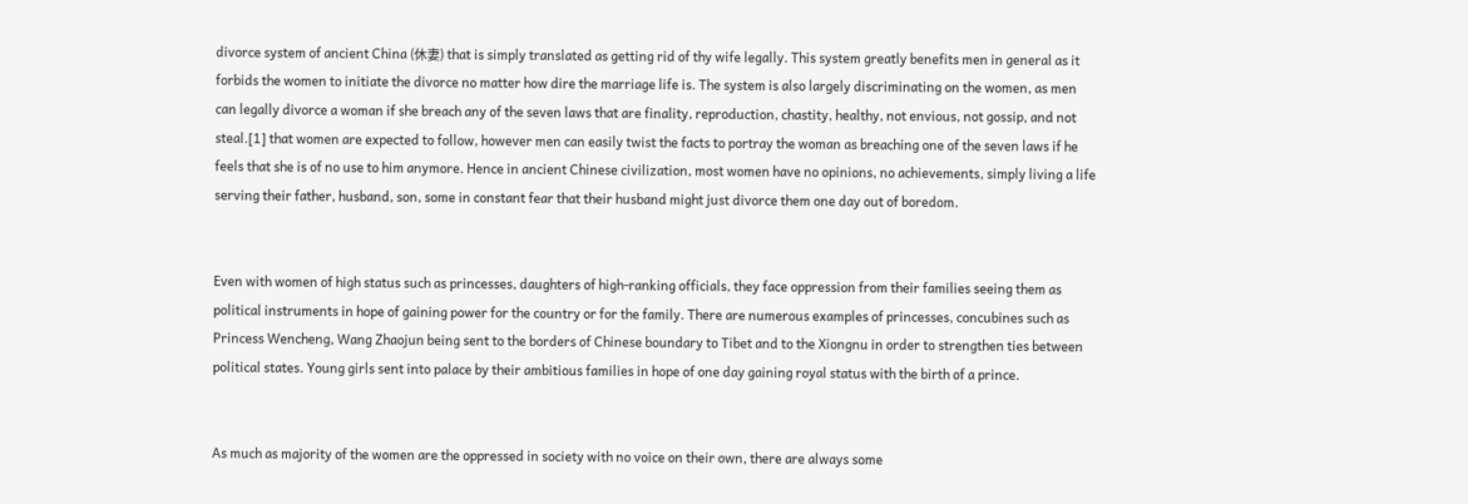divorce system of ancient China (休妻) that is simply translated as getting rid of thy wife legally. This system greatly benefits men in general as it forbids the women to initiate the divorce no matter how dire the marriage life is. The system is also largely discriminating on the women, as men can legally divorce a woman if she breach any of the seven laws that are finality, reproduction, chastity, healthy, not envious, not gossip, and not steal.[1] that women are expected to follow, however men can easily twist the facts to portray the woman as breaching one of the seven laws if he feels that she is of no use to him anymore. Hence in ancient Chinese civilization, most women have no opinions, no achievements, simply living a life serving their father, husband, son, some in constant fear that their husband might just divorce them one day out of boredom.


Even with women of high status such as princesses, daughters of high-ranking officials, they face oppression from their families seeing them as political instruments in hope of gaining power for the country or for the family. There are numerous examples of princesses, concubines such as Princess Wencheng, Wang Zhaojun being sent to the borders of Chinese boundary to Tibet and to the Xiongnu in order to strengthen ties between political states. Young girls sent into palace by their ambitious families in hope of one day gaining royal status with the birth of a prince.


As much as majority of the women are the oppressed in society with no voice on their own, there are always some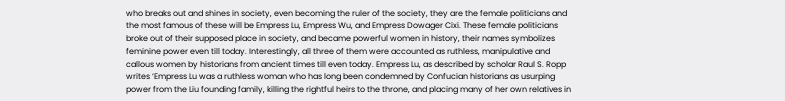who breaks out and shines in society, even becoming the ruler of the society, they are the female politicians and the most famous of these will be Empress Lu, Empress Wu, and Empress Dowager Cixi. These female politicians broke out of their supposed place in society, and became powerful women in history, their names symbolizes feminine power even till today. Interestingly, all three of them were accounted as ruthless, manipulative and callous women by historians from ancient times till even today. Empress Lu, as described by scholar Raul S. Ropp writes ‘Empress Lu was a ruthless woman who has long been condemned by Confucian historians as usurping power from the Liu founding family, killing the rightful heirs to the throne, and placing many of her own relatives in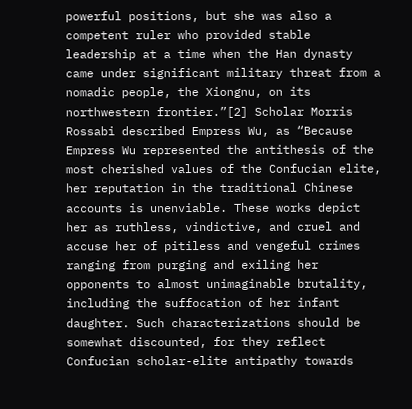powerful positions, but she was also a competent ruler who provided stable leadership at a time when the Han dynasty came under significant military threat from a nomadic people, the Xiongnu, on its northwestern frontier.”[2] Scholar Morris Rossabi described Empress Wu, as “Because Empress Wu represented the antithesis of the most cherished values of the Confucian elite, her reputation in the traditional Chinese accounts is unenviable. These works depict her as ruthless, vindictive, and cruel and accuse her of pitiless and vengeful crimes ranging from purging and exiling her opponents to almost unimaginable brutality, including the suffocation of her infant daughter. Such characterizations should be somewhat discounted, for they reflect Confucian scholar-elite antipathy towards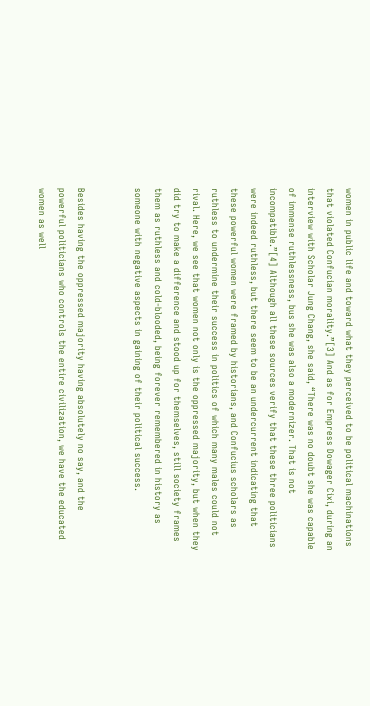women in public life and toward what they perceived to be political machinations that violated Confucian morality.”[3] And as for Empress Dowager Cixi, during an interview with Scholar Jung Chang, she said, “There was no doubt she was capable of immense ruthlessness, bus she was also a modernizer. That is not incompatible.”[4] Although all these sources verify that these three politicians were indeed ruthless, but there seem to be an undercurrent indicating that these powerful women were framed by historians, and Confucius scholars as ruthless to undermine their success in politics of which many males could not rival. Here, we see that women not only is the oppressed majority, but when they did try to make a difference and stood up for themselves, still society frames them as ruthless and cold-blooded, being forever remembered in history as someone with negative aspects in gaining of their political success.


Besides having the oppressed majority having absolutely no say, and the powerful politicians who controls the entire civilization, we have the educated women as well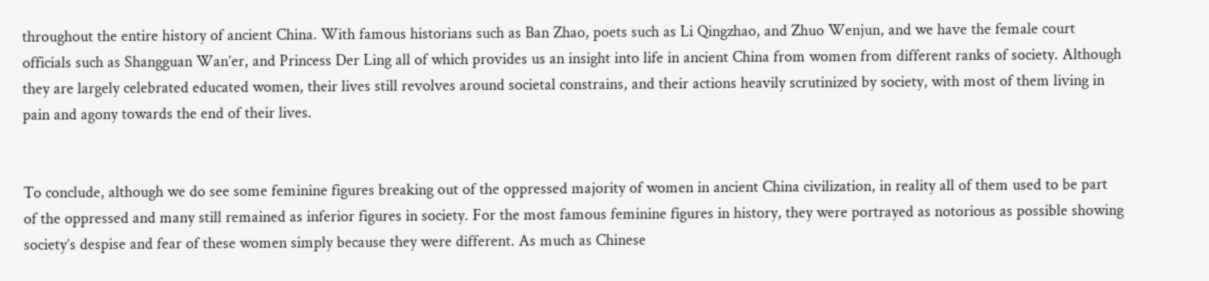throughout the entire history of ancient China. With famous historians such as Ban Zhao, poets such as Li Qingzhao, and Zhuo Wenjun, and we have the female court officials such as Shangguan Wan’er, and Princess Der Ling all of which provides us an insight into life in ancient China from women from different ranks of society. Although they are largely celebrated educated women, their lives still revolves around societal constrains, and their actions heavily scrutinized by society, with most of them living in pain and agony towards the end of their lives.


To conclude, although we do see some feminine figures breaking out of the oppressed majority of women in ancient China civilization, in reality all of them used to be part of the oppressed and many still remained as inferior figures in society. For the most famous feminine figures in history, they were portrayed as notorious as possible showing society’s despise and fear of these women simply because they were different. As much as Chinese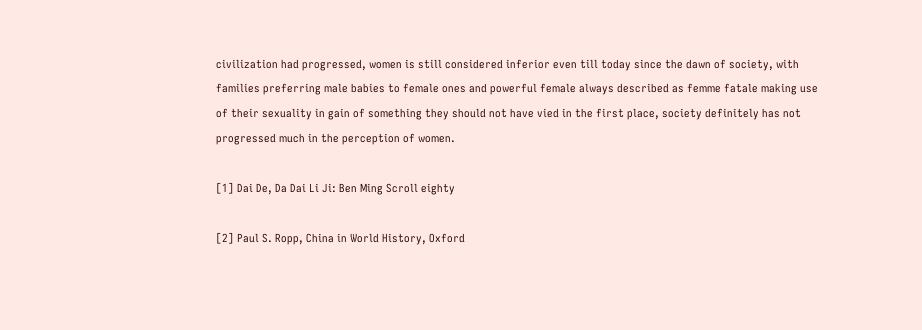civilization had progressed, women is still considered inferior even till today since the dawn of society, with families preferring male babies to female ones and powerful female always described as femme fatale making use of their sexuality in gain of something they should not have vied in the first place, society definitely has not progressed much in the perception of women.

[1] Dai De, Da Dai Li Ji: Ben Ming Scroll eighty

[2] Paul S. Ropp, China in World History, Oxford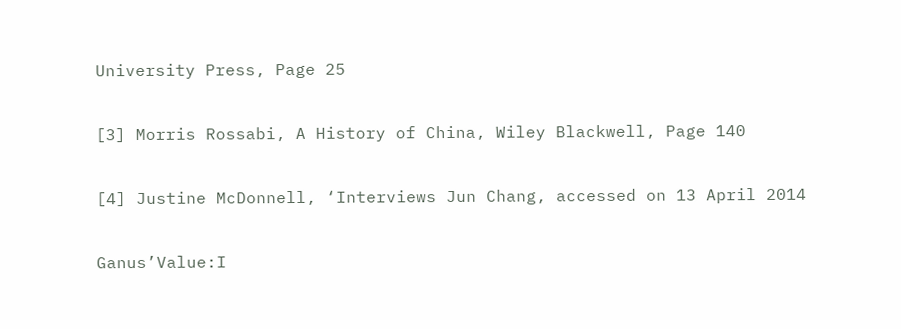University Press, Page 25

[3] Morris Rossabi, A History of China, Wiley Blackwell, Page 140

[4] Justine McDonnell, ‘Interviews Jun Chang, accessed on 13 April 2014

Ganus’Value:I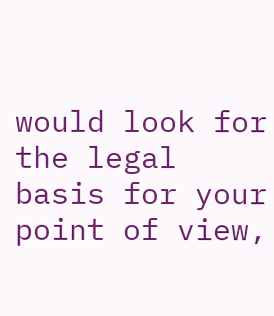would look for the legal basis for your point of view,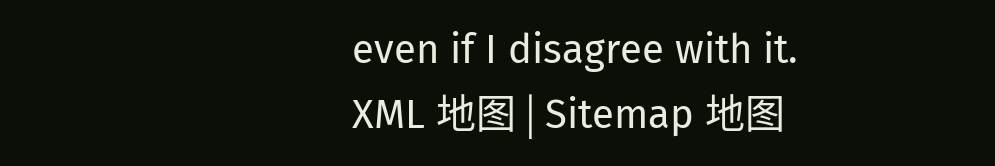even if I disagree with it.
XML 地图 | Sitemap 地图